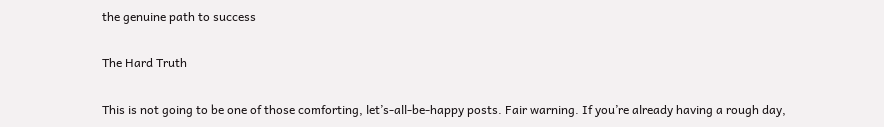the genuine path to success

The Hard Truth

This is not going to be one of those comforting, let’s-all-be-happy posts. Fair warning. If you’re already having a rough day,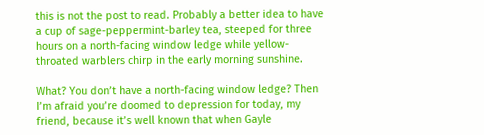this is not the post to read. Probably a better idea to have a cup of sage-peppermint-barley tea, steeped for three hours on a north-facing window ledge while yellow-throated warblers chirp in the early morning sunshine.

What? You don’t have a north-facing window ledge? Then I’m afraid you’re doomed to depression for today, my friend, because it’s well known that when Gayle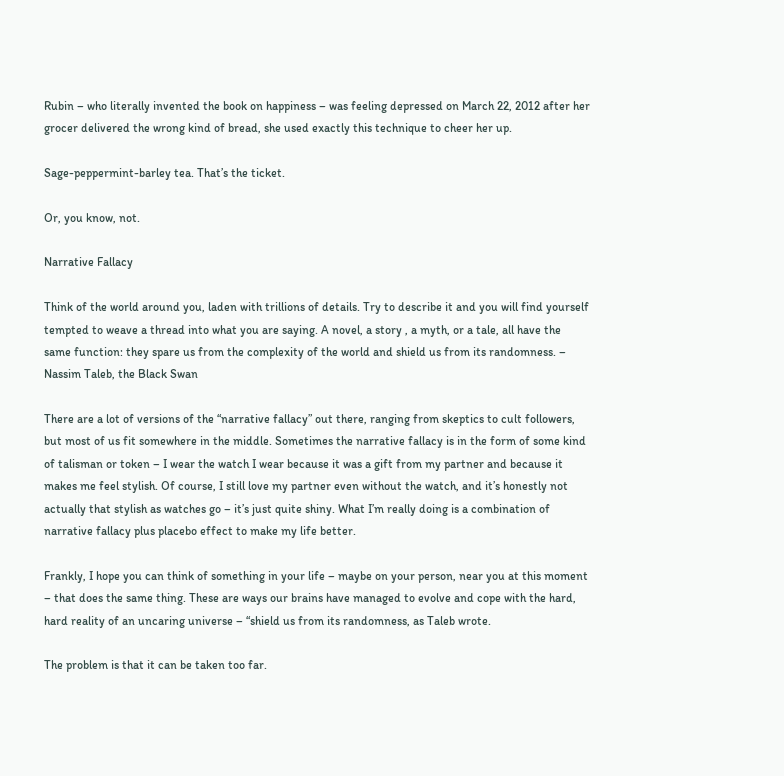Rubin – who literally invented the book on happiness – was feeling depressed on March 22, 2012 after her grocer delivered the wrong kind of bread, she used exactly this technique to cheer her up.

Sage-peppermint-barley tea. That’s the ticket.

Or, you know, not.

Narrative Fallacy

Think of the world around you, laden with trillions of details. Try to describe it and you will find yourself tempted to weave a thread into what you are saying. A novel, a story , a myth, or a tale, all have the same function: they spare us from the complexity of the world and shield us from its randomness. – Nassim Taleb, the Black Swan

There are a lot of versions of the “narrative fallacy” out there, ranging from skeptics to cult followers, but most of us fit somewhere in the middle. Sometimes the narrative fallacy is in the form of some kind of talisman or token – I wear the watch I wear because it was a gift from my partner and because it makes me feel stylish. Of course, I still love my partner even without the watch, and it’s honestly not actually that stylish as watches go – it’s just quite shiny. What I’m really doing is a combination of narrative fallacy plus placebo effect to make my life better.

Frankly, I hope you can think of something in your life – maybe on your person, near you at this moment – that does the same thing. These are ways our brains have managed to evolve and cope with the hard, hard reality of an uncaring universe – “shield us from its randomness, as Taleb wrote.

The problem is that it can be taken too far.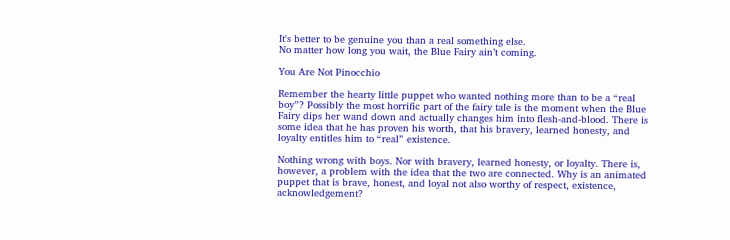It's better to be genuine you than a real something else.
No matter how long you wait, the Blue Fairy ain’t coming.

You Are Not Pinocchio

Remember the hearty little puppet who wanted nothing more than to be a “real boy”? Possibly the most horrific part of the fairy tale is the moment when the Blue Fairy dips her wand down and actually changes him into flesh-and-blood. There is some idea that he has proven his worth, that his bravery, learned honesty, and loyalty entitles him to “real” existence.

Nothing wrong with boys. Nor with bravery, learned honesty, or loyalty. There is, however, a problem with the idea that the two are connected. Why is an animated puppet that is brave, honest, and loyal not also worthy of respect, existence, acknowledgement?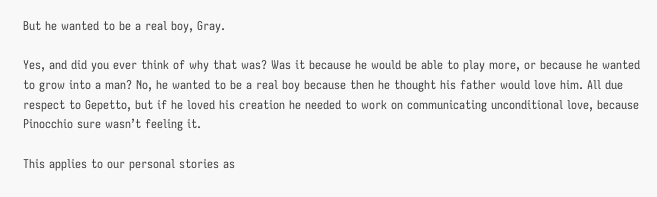But he wanted to be a real boy, Gray.

Yes, and did you ever think of why that was? Was it because he would be able to play more, or because he wanted to grow into a man? No, he wanted to be a real boy because then he thought his father would love him. All due respect to Gepetto, but if he loved his creation he needed to work on communicating unconditional love, because Pinocchio sure wasn’t feeling it.

This applies to our personal stories as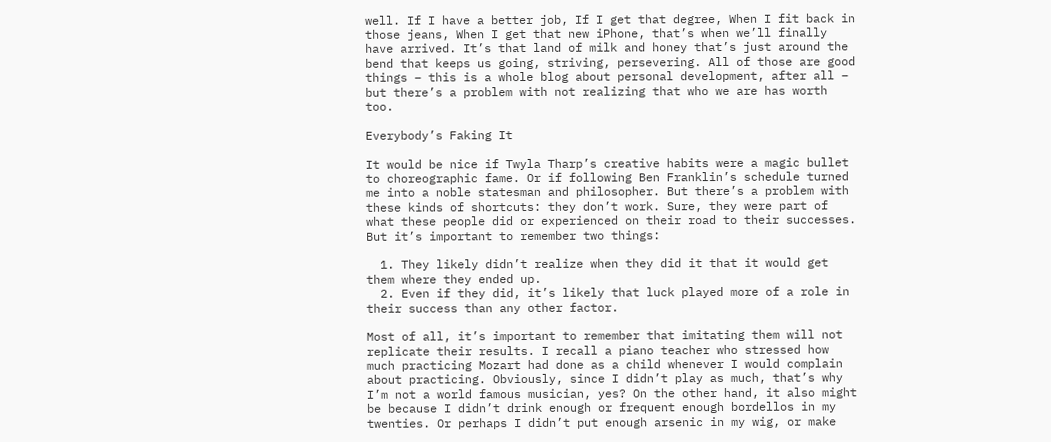well. If I have a better job, If I get that degree, When I fit back in those jeans, When I get that new iPhone, that’s when we’ll finally have arrived. It’s that land of milk and honey that’s just around the bend that keeps us going, striving, persevering. All of those are good things – this is a whole blog about personal development, after all – but there’s a problem with not realizing that who we are has worth too.

Everybody’s Faking It

It would be nice if Twyla Tharp’s creative habits were a magic bullet to choreographic fame. Or if following Ben Franklin’s schedule turned me into a noble statesman and philosopher. But there’s a problem with these kinds of shortcuts: they don’t work. Sure, they were part of what these people did or experienced on their road to their successes. But it’s important to remember two things:

  1. They likely didn’t realize when they did it that it would get them where they ended up.
  2. Even if they did, it’s likely that luck played more of a role in their success than any other factor.

Most of all, it’s important to remember that imitating them will not replicate their results. I recall a piano teacher who stressed how much practicing Mozart had done as a child whenever I would complain about practicing. Obviously, since I didn’t play as much, that’s why I’m not a world famous musician, yes? On the other hand, it also might be because I didn’t drink enough or frequent enough bordellos in my twenties. Or perhaps I didn’t put enough arsenic in my wig, or make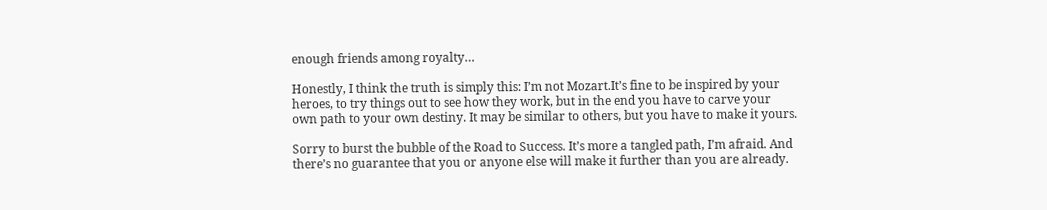enough friends among royalty…

Honestly, I think the truth is simply this: I’m not Mozart.It’s fine to be inspired by your heroes, to try things out to see how they work, but in the end you have to carve your own path to your own destiny. It may be similar to others, but you have to make it yours.

Sorry to burst the bubble of the Road to Success. It’s more a tangled path, I’m afraid. And there’s no guarantee that you or anyone else will make it further than you are already.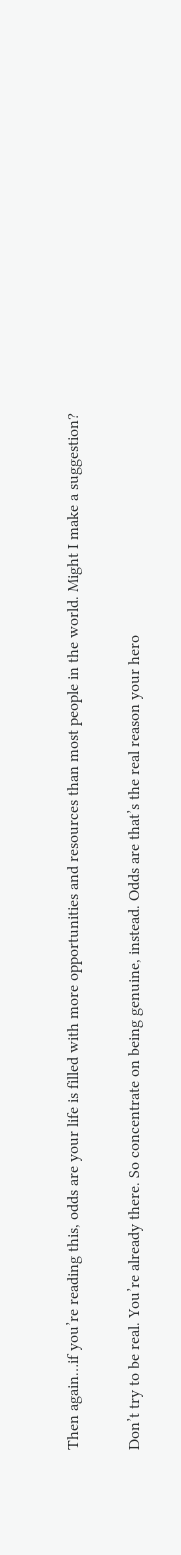Then again…if you’re reading this, odds are your life is filled with more opportunities and resources than most people in the world. Might I make a suggestion?

Don’t try to be real. You’re already there. So concentrate on being genuine, instead. Odds are that’s the real reason your hero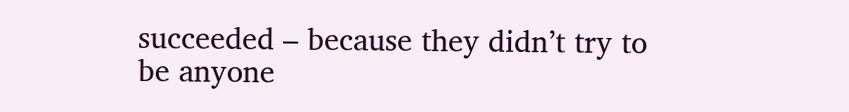succeeded – because they didn’t try to be anyone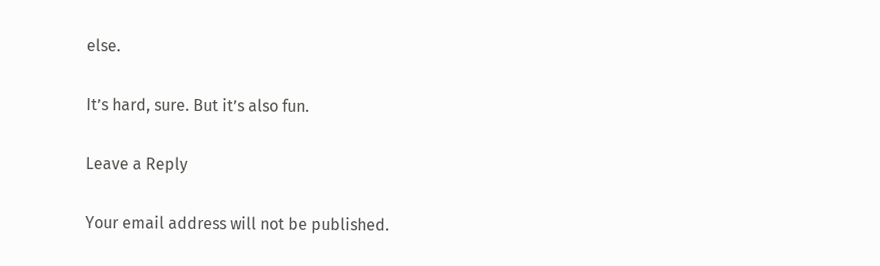else.

It’s hard, sure. But it’s also fun.

Leave a Reply

Your email address will not be published.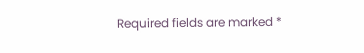Required fields are marked *